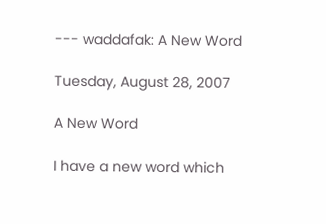--- waddafak: A New Word

Tuesday, August 28, 2007

A New Word

I have a new word which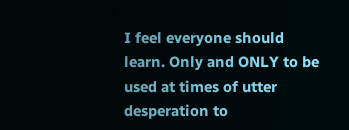I feel everyone should learn. Only and ONLY to be used at times of utter desperation to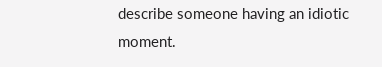describe someone having an idiotic moment.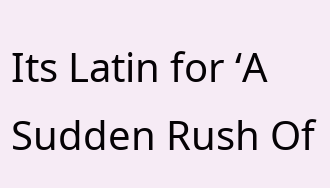Its Latin for ‘A Sudden Rush Of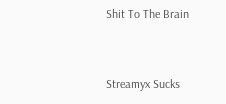Shit To The Brain


Streamyx Sucks